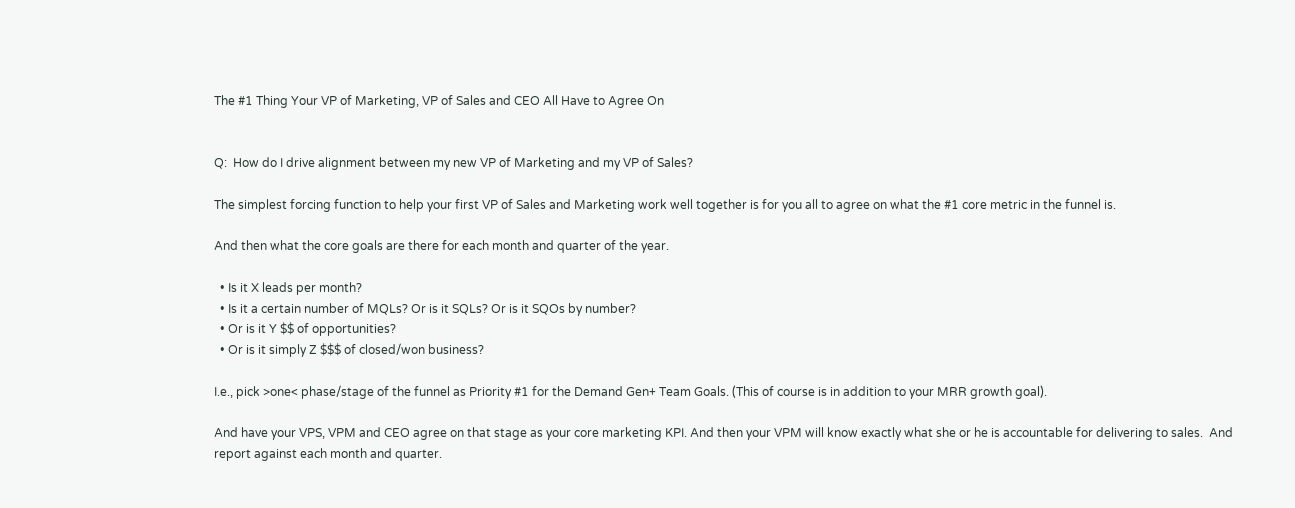The #1 Thing Your VP of Marketing, VP of Sales and CEO All Have to Agree On


Q:  How do I drive alignment between my new VP of Marketing and my VP of Sales?

The simplest forcing function to help your first VP of Sales and Marketing work well together is for you all to agree on what the #1 core metric in the funnel is.

And then what the core goals are there for each month and quarter of the year.

  • Is it X leads per month?
  • Is it a certain number of MQLs? Or is it SQLs? Or is it SQOs by number?
  • Or is it Y $$ of opportunities?
  • Or is it simply Z $$$ of closed/won business?

I.e., pick >one< phase/stage of the funnel as Priority #1 for the Demand Gen+ Team Goals. (This of course is in addition to your MRR growth goal).

And have your VPS, VPM and CEO agree on that stage as your core marketing KPI. And then your VPM will know exactly what she or he is accountable for delivering to sales.  And report against each month and quarter.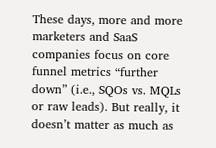These days, more and more marketers and SaaS companies focus on core funnel metrics “further down” (i.e., SQOs vs. MQLs or raw leads). But really, it doesn’t matter as much as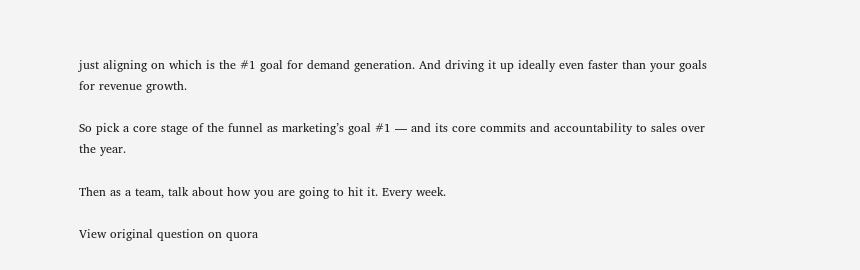just aligning on which is the #1 goal for demand generation. And driving it up ideally even faster than your goals for revenue growth.

So pick a core stage of the funnel as marketing’s goal #1 — and its core commits and accountability to sales over the year.

Then as a team, talk about how you are going to hit it. Every week.

View original question on quora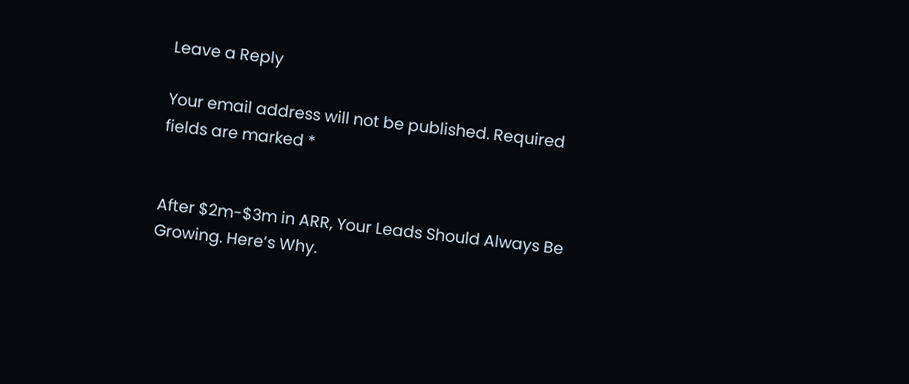Leave a Reply

Your email address will not be published. Required fields are marked *


After $2m-$3m in ARR, Your Leads Should Always Be Growing. Here’s Why.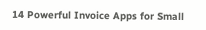14 Powerful Invoice Apps for Small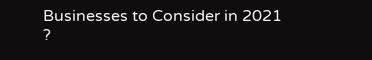Businesses to Consider in 2021 ?